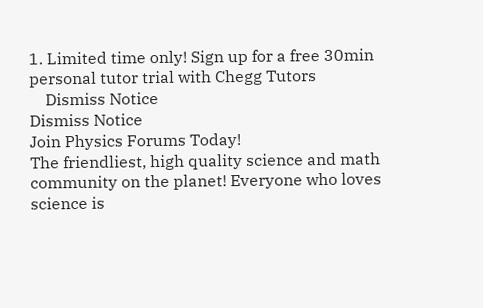1. Limited time only! Sign up for a free 30min personal tutor trial with Chegg Tutors
    Dismiss Notice
Dismiss Notice
Join Physics Forums Today!
The friendliest, high quality science and math community on the planet! Everyone who loves science is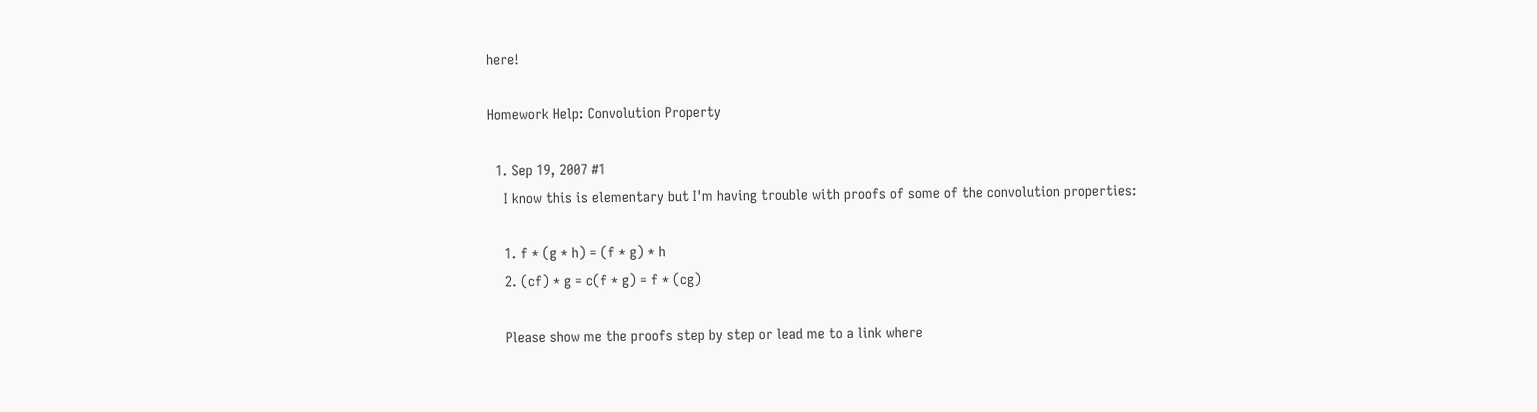here!

Homework Help: Convolution Property

  1. Sep 19, 2007 #1
    I know this is elementary but I'm having trouble with proofs of some of the convolution properties:

    1. f * (g * h) = (f * g) * h
    2. (cf) * g = c(f * g) = f * (cg)

    Please show me the proofs step by step or lead me to a link where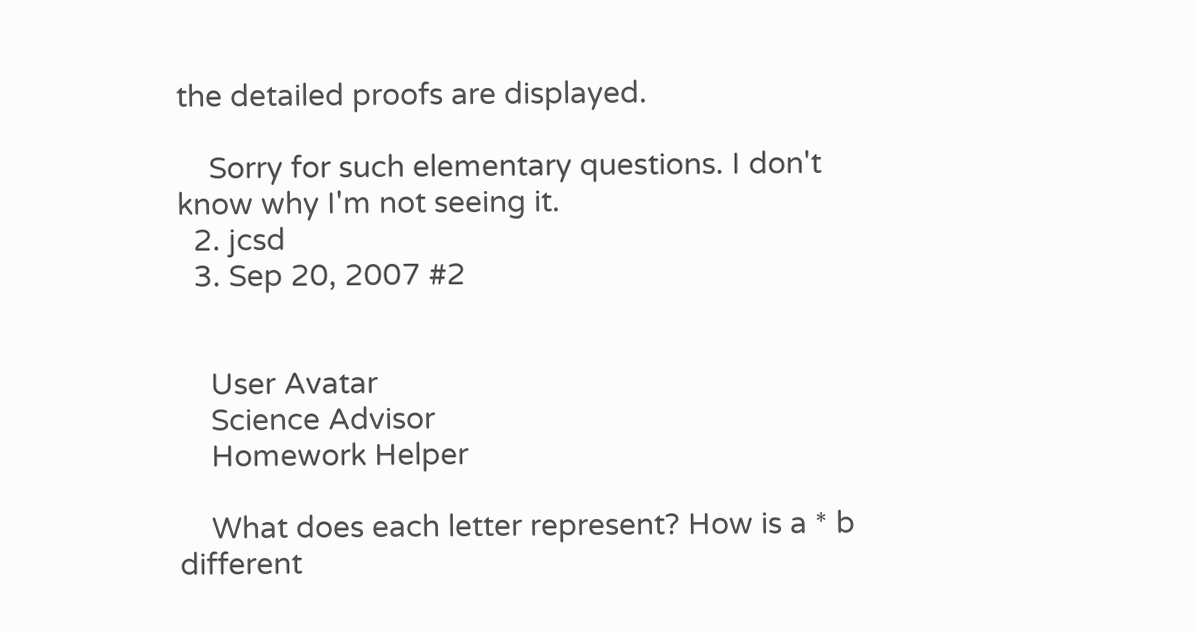the detailed proofs are displayed.

    Sorry for such elementary questions. I don't know why I'm not seeing it.
  2. jcsd
  3. Sep 20, 2007 #2


    User Avatar
    Science Advisor
    Homework Helper

    What does each letter represent? How is a * b different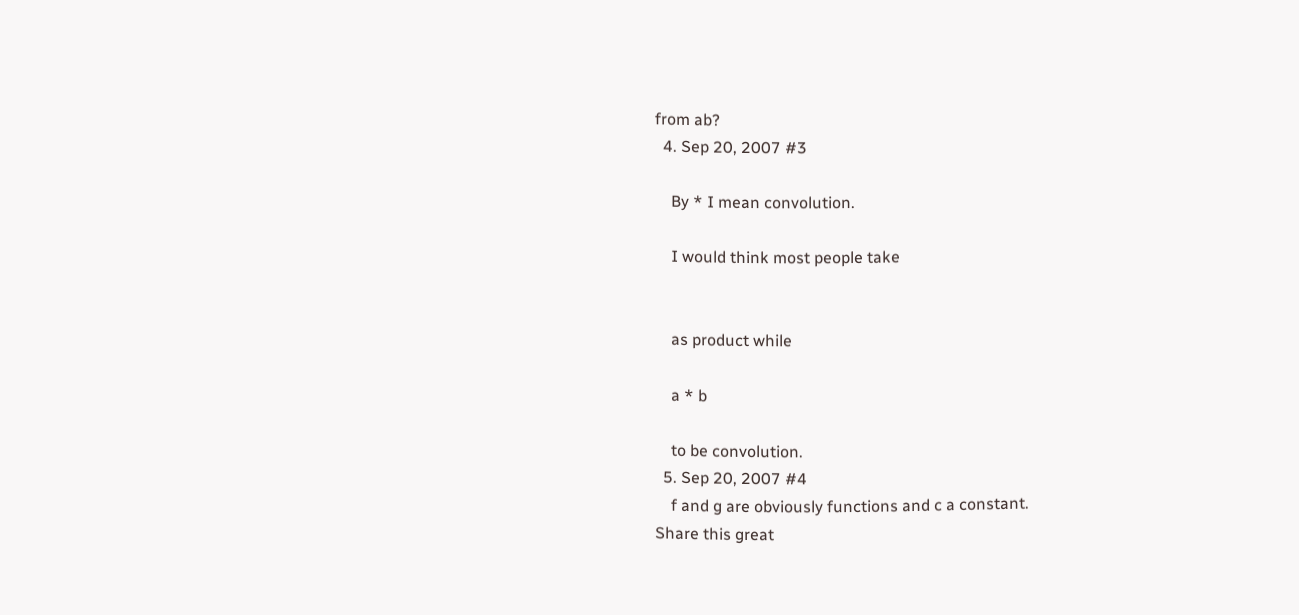from ab?
  4. Sep 20, 2007 #3

    By * I mean convolution.

    I would think most people take


    as product while

    a * b

    to be convolution.
  5. Sep 20, 2007 #4
    f and g are obviously functions and c a constant.
Share this great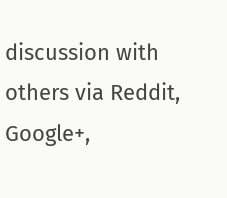discussion with others via Reddit, Google+,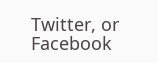Twitter, or Facebook